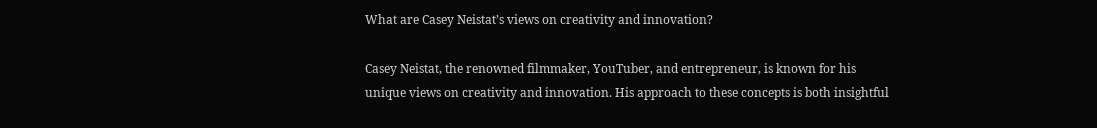What are Casey Neistat’s views on creativity and innovation?

Casey Neistat, the renowned filmmaker, YouTuber, and entrepreneur, is known for his unique views on creativity and innovation. His approach to these concepts is both insightful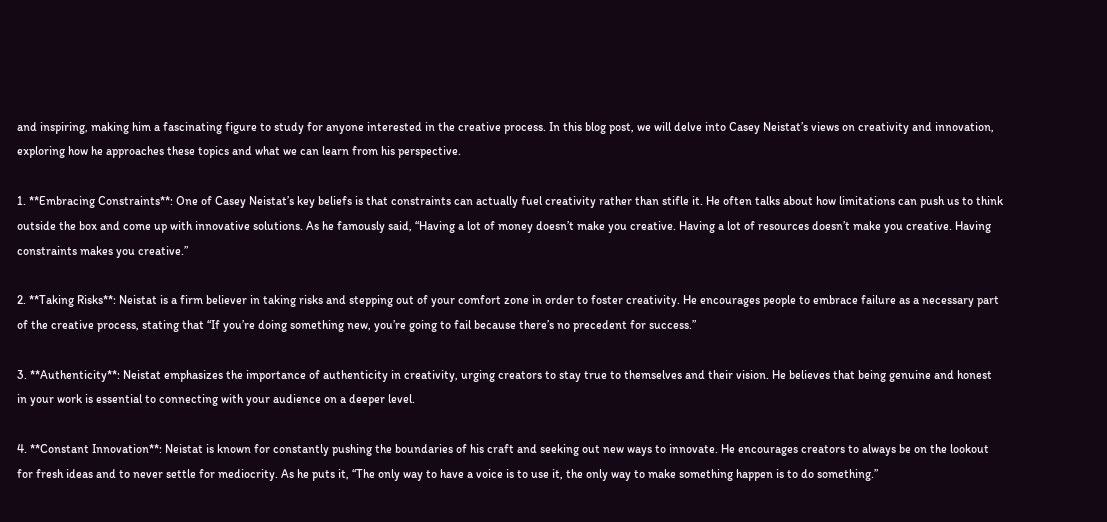and inspiring, making him a fascinating figure to study for anyone interested in the creative process. In this blog post, we will delve into Casey Neistat’s views on creativity and innovation, exploring how he approaches these topics and what we can learn from his perspective.

1. **Embracing Constraints**: One of Casey Neistat’s key beliefs is that constraints can actually fuel creativity rather than stifle it. He often talks about how limitations can push us to think outside the box and come up with innovative solutions. As he famously said, “Having a lot of money doesn’t make you creative. Having a lot of resources doesn’t make you creative. Having constraints makes you creative.”

2. **Taking Risks**: Neistat is a firm believer in taking risks and stepping out of your comfort zone in order to foster creativity. He encourages people to embrace failure as a necessary part of the creative process, stating that “If you’re doing something new, you’re going to fail because there’s no precedent for success.”

3. **Authenticity**: Neistat emphasizes the importance of authenticity in creativity, urging creators to stay true to themselves and their vision. He believes that being genuine and honest in your work is essential to connecting with your audience on a deeper level.

4. **Constant Innovation**: Neistat is known for constantly pushing the boundaries of his craft and seeking out new ways to innovate. He encourages creators to always be on the lookout for fresh ideas and to never settle for mediocrity. As he puts it, “The only way to have a voice is to use it, the only way to make something happen is to do something.”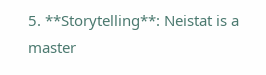5. **Storytelling**: Neistat is a master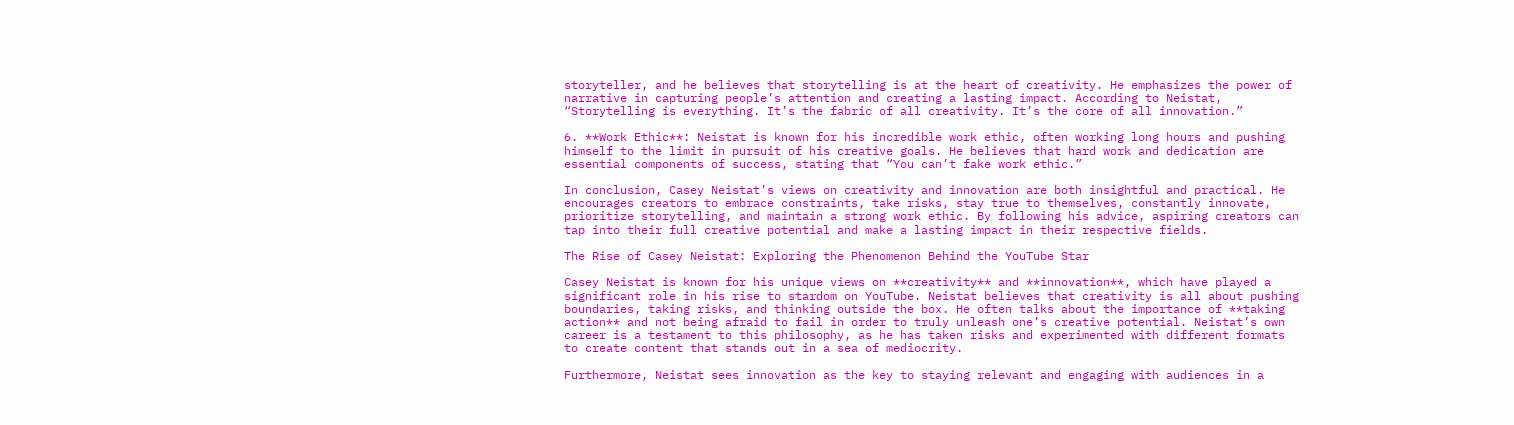storyteller, and he believes that storytelling is at the heart of creativity. He emphasizes the power of narrative in capturing people’s attention and creating a lasting impact. According to Neistat, “Storytelling is everything. It’s the fabric of all creativity. It’s the core of all innovation.”

6. **Work Ethic**: Neistat is known for his incredible work ethic, often working long hours and pushing himself to the limit in pursuit of his creative goals. He believes that hard work and dedication are essential components of success, stating that “You can’t fake work ethic.”

In conclusion, Casey Neistat’s views on creativity and innovation are both insightful and practical. He encourages creators to embrace constraints, take risks, stay true to themselves, constantly innovate, prioritize storytelling, and maintain a strong work ethic. By following his advice, aspiring creators can tap into their full creative potential and make a lasting impact in their respective fields.

The Rise of Casey Neistat: Exploring the Phenomenon Behind the YouTube Star

Casey Neistat is known for his unique views on **creativity** and **innovation**, which have played a significant role in his rise to stardom on YouTube. Neistat believes that creativity is all about pushing boundaries, taking risks, and thinking outside the box. He often talks about the importance of **taking action** and not being afraid to fail in order to truly unleash one’s creative potential. Neistat’s own career is a testament to this philosophy, as he has taken risks and experimented with different formats to create content that stands out in a sea of mediocrity.

Furthermore, Neistat sees innovation as the key to staying relevant and engaging with audiences in a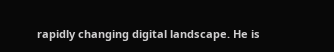rapidly changing digital landscape. He is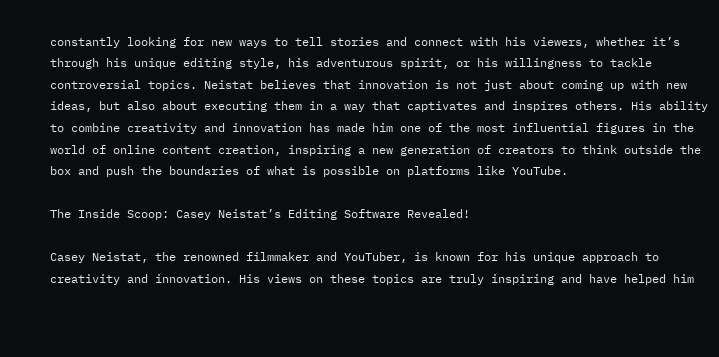constantly looking for new ways to tell stories and connect with his viewers, whether it’s through his unique editing style, his adventurous spirit, or his willingness to tackle controversial topics. Neistat believes that innovation is not just about coming up with new ideas, but also about executing them in a way that captivates and inspires others. His ability to combine creativity and innovation has made him one of the most influential figures in the world of online content creation, inspiring a new generation of creators to think outside the box and push the boundaries of what is possible on platforms like YouTube.

The Inside Scoop: Casey Neistat’s Editing Software Revealed!

Casey Neistat, the renowned filmmaker and YouTuber, is known for his unique approach to creativity and innovation. His views on these topics are truly inspiring and have helped him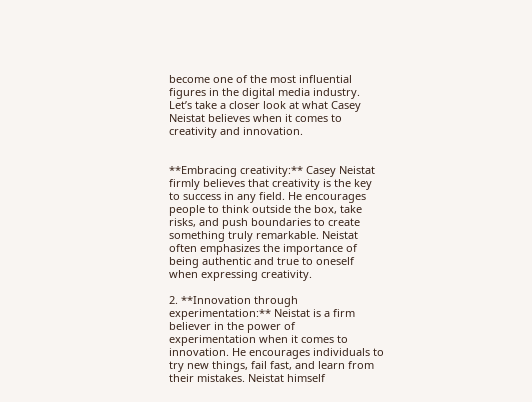become one of the most influential figures in the digital media industry. Let’s take a closer look at what Casey Neistat believes when it comes to creativity and innovation.


**Embracing creativity:** Casey Neistat firmly believes that creativity is the key to success in any field. He encourages people to think outside the box, take risks, and push boundaries to create something truly remarkable. Neistat often emphasizes the importance of being authentic and true to oneself when expressing creativity.

2. **Innovation through experimentation:** Neistat is a firm believer in the power of experimentation when it comes to innovation. He encourages individuals to try new things, fail fast, and learn from their mistakes. Neistat himself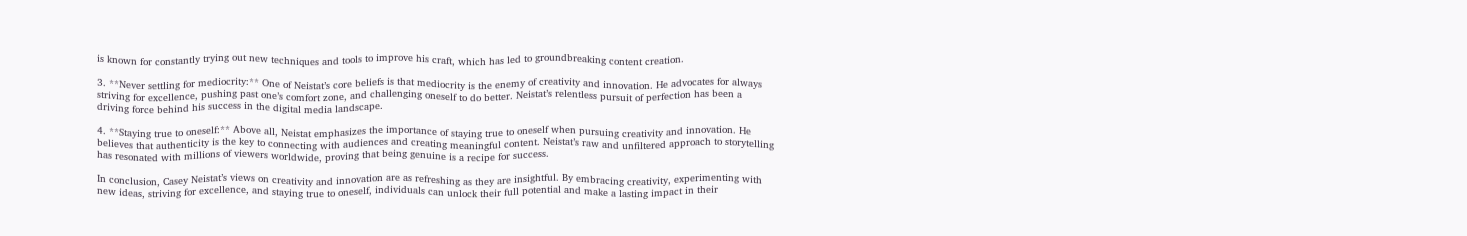is known for constantly trying out new techniques and tools to improve his craft, which has led to groundbreaking content creation.

3. **Never settling for mediocrity:** One of Neistat’s core beliefs is that mediocrity is the enemy of creativity and innovation. He advocates for always striving for excellence, pushing past one’s comfort zone, and challenging oneself to do better. Neistat’s relentless pursuit of perfection has been a driving force behind his success in the digital media landscape.

4. **Staying true to oneself:** Above all, Neistat emphasizes the importance of staying true to oneself when pursuing creativity and innovation. He believes that authenticity is the key to connecting with audiences and creating meaningful content. Neistat’s raw and unfiltered approach to storytelling has resonated with millions of viewers worldwide, proving that being genuine is a recipe for success.

In conclusion, Casey Neistat’s views on creativity and innovation are as refreshing as they are insightful. By embracing creativity, experimenting with new ideas, striving for excellence, and staying true to oneself, individuals can unlock their full potential and make a lasting impact in their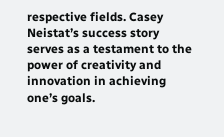respective fields. Casey Neistat’s success story serves as a testament to the power of creativity and innovation in achieving one’s goals.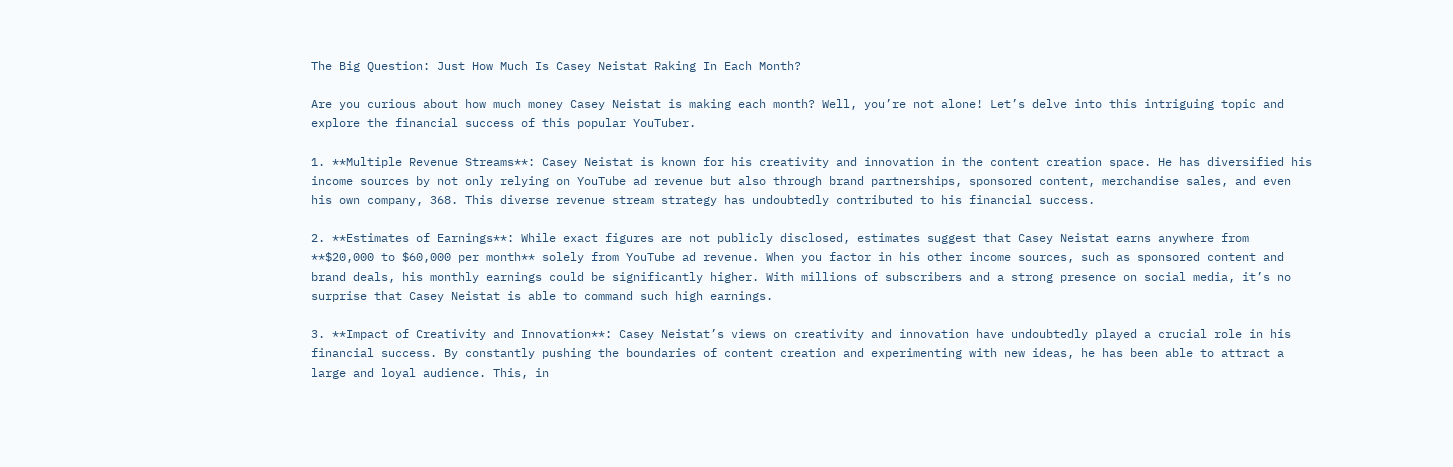The Big Question: Just How Much Is Casey Neistat Raking In Each Month?

Are you curious about how much money Casey Neistat is making each month? Well, you’re not alone! Let’s delve into this intriguing topic and explore the financial success of this popular YouTuber.

1. **Multiple Revenue Streams**: Casey Neistat is known for his creativity and innovation in the content creation space. He has diversified his income sources by not only relying on YouTube ad revenue but also through brand partnerships, sponsored content, merchandise sales, and even his own company, 368. This diverse revenue stream strategy has undoubtedly contributed to his financial success.

2. **Estimates of Earnings**: While exact figures are not publicly disclosed, estimates suggest that Casey Neistat earns anywhere from **$20,000 to $60,000 per month** solely from YouTube ad revenue. When you factor in his other income sources, such as sponsored content and brand deals, his monthly earnings could be significantly higher. With millions of subscribers and a strong presence on social media, it’s no surprise that Casey Neistat is able to command such high earnings.

3. **Impact of Creativity and Innovation**: Casey Neistat’s views on creativity and innovation have undoubtedly played a crucial role in his financial success. By constantly pushing the boundaries of content creation and experimenting with new ideas, he has been able to attract a large and loyal audience. This, in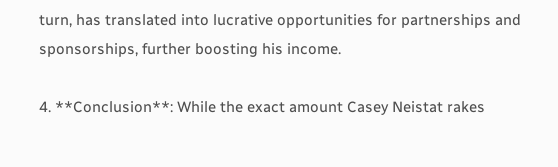turn, has translated into lucrative opportunities for partnerships and sponsorships, further boosting his income.

4. **Conclusion**: While the exact amount Casey Neistat rakes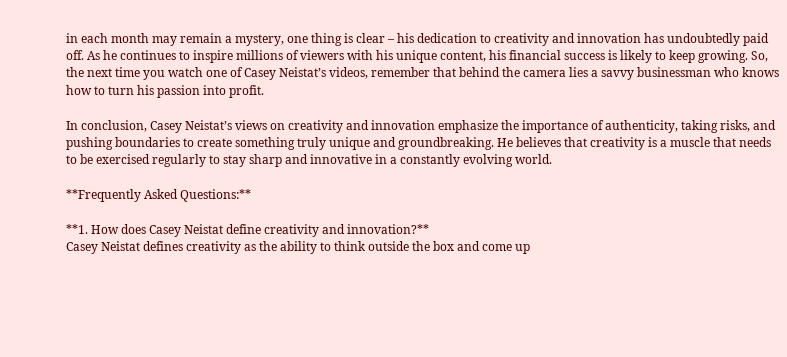in each month may remain a mystery, one thing is clear – his dedication to creativity and innovation has undoubtedly paid off. As he continues to inspire millions of viewers with his unique content, his financial success is likely to keep growing. So, the next time you watch one of Casey Neistat’s videos, remember that behind the camera lies a savvy businessman who knows how to turn his passion into profit.

In conclusion, Casey Neistat’s views on creativity and innovation emphasize the importance of authenticity, taking risks, and pushing boundaries to create something truly unique and groundbreaking. He believes that creativity is a muscle that needs to be exercised regularly to stay sharp and innovative in a constantly evolving world.

**Frequently Asked Questions:**

**1. How does Casey Neistat define creativity and innovation?**
Casey Neistat defines creativity as the ability to think outside the box and come up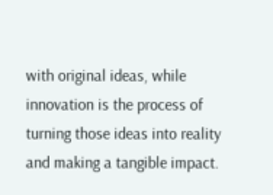with original ideas, while innovation is the process of turning those ideas into reality and making a tangible impact.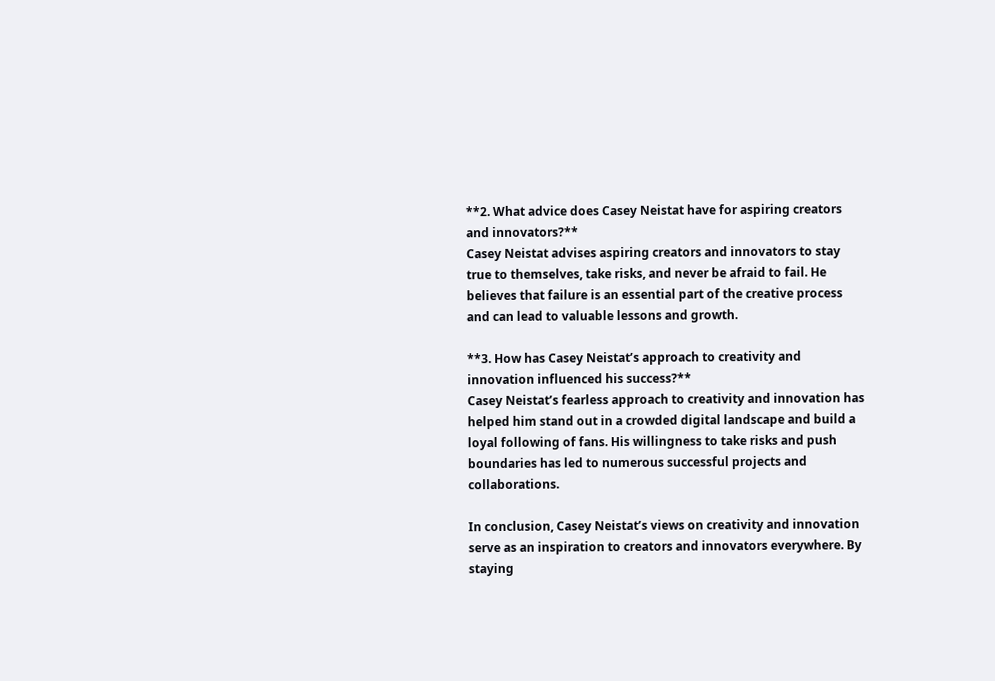**2. What advice does Casey Neistat have for aspiring creators and innovators?**
Casey Neistat advises aspiring creators and innovators to stay true to themselves, take risks, and never be afraid to fail. He believes that failure is an essential part of the creative process and can lead to valuable lessons and growth.

**3. How has Casey Neistat’s approach to creativity and innovation influenced his success?**
Casey Neistat’s fearless approach to creativity and innovation has helped him stand out in a crowded digital landscape and build a loyal following of fans. His willingness to take risks and push boundaries has led to numerous successful projects and collaborations.

In conclusion, Casey Neistat’s views on creativity and innovation serve as an inspiration to creators and innovators everywhere. By staying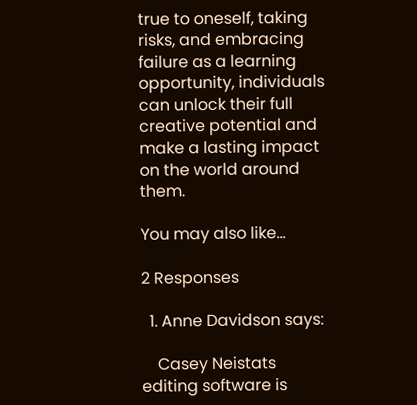true to oneself, taking risks, and embracing failure as a learning opportunity, individuals can unlock their full creative potential and make a lasting impact on the world around them.

You may also like...

2 Responses

  1. Anne Davidson says:

    Casey Neistats editing software is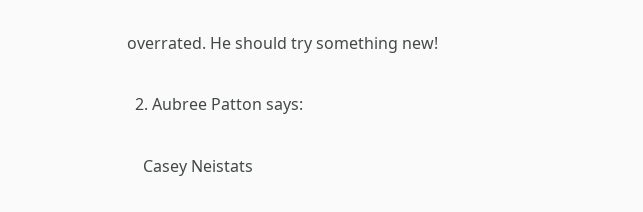overrated. He should try something new!

  2. Aubree Patton says:

    Casey Neistats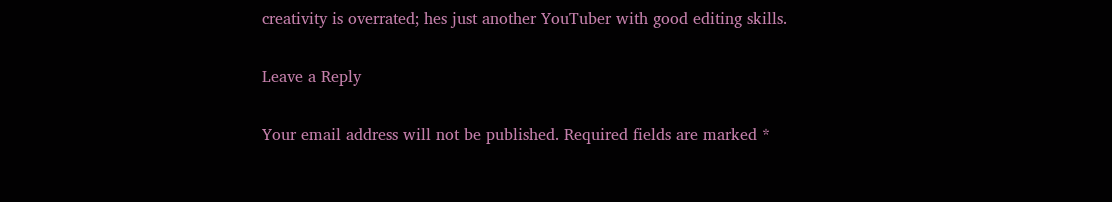creativity is overrated; hes just another YouTuber with good editing skills.

Leave a Reply

Your email address will not be published. Required fields are marked *